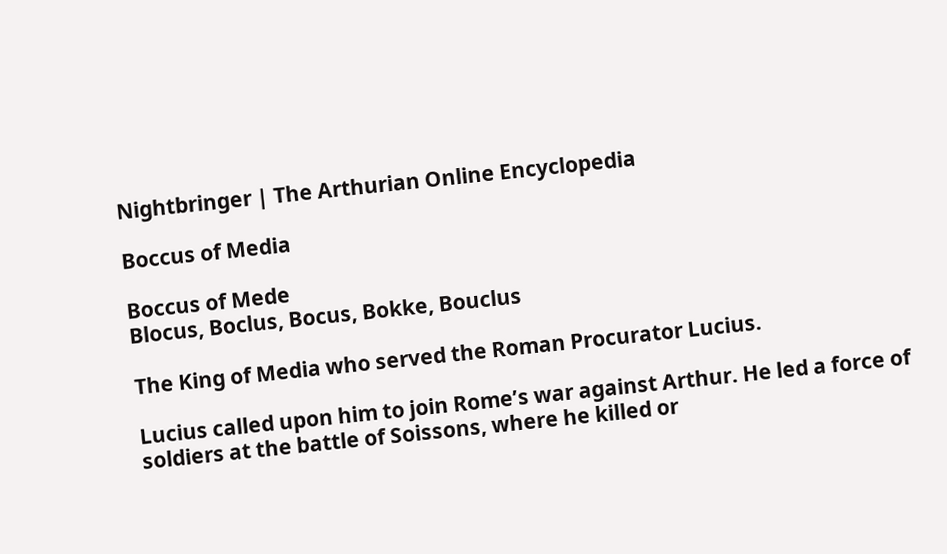Nightbringer | The Arthurian Online Encyclopedia

Boccus of Media

Boccus of Mede
Blocus, Boclus, Bocus, Bokke, Bouclus

The King of Media who served the Roman Procurator Lucius.

Lucius called upon him to join Rome’s war against Arthur. He led a force of soldiers at the battle of Soissons, where he killed or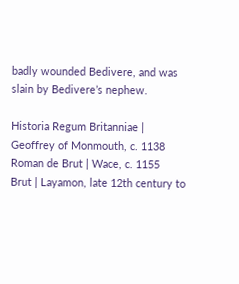badly wounded Bedivere, and was slain by Bedivere’s nephew.

Historia Regum Britanniae | Geoffrey of Monmouth, c. 1138
Roman de Brut | Wace, c. 1155
Brut | Layamon, late 12th century to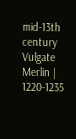mid-13th century
Vulgate Merlin | 1220-1235